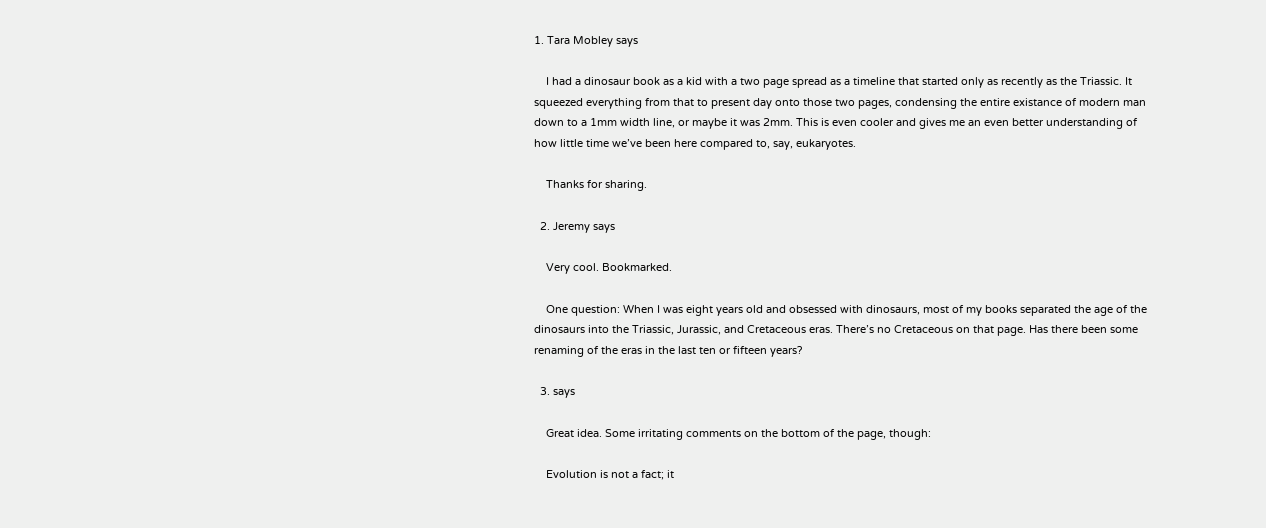1. Tara Mobley says

    I had a dinosaur book as a kid with a two page spread as a timeline that started only as recently as the Triassic. It squeezed everything from that to present day onto those two pages, condensing the entire existance of modern man down to a 1mm width line, or maybe it was 2mm. This is even cooler and gives me an even better understanding of how little time we’ve been here compared to, say, eukaryotes.

    Thanks for sharing.

  2. Jeremy says

    Very cool. Bookmarked.

    One question: When I was eight years old and obsessed with dinosaurs, most of my books separated the age of the dinosaurs into the Triassic, Jurassic, and Cretaceous eras. There’s no Cretaceous on that page. Has there been some renaming of the eras in the last ten or fifteen years?

  3. says

    Great idea. Some irritating comments on the bottom of the page, though:

    Evolution is not a fact; it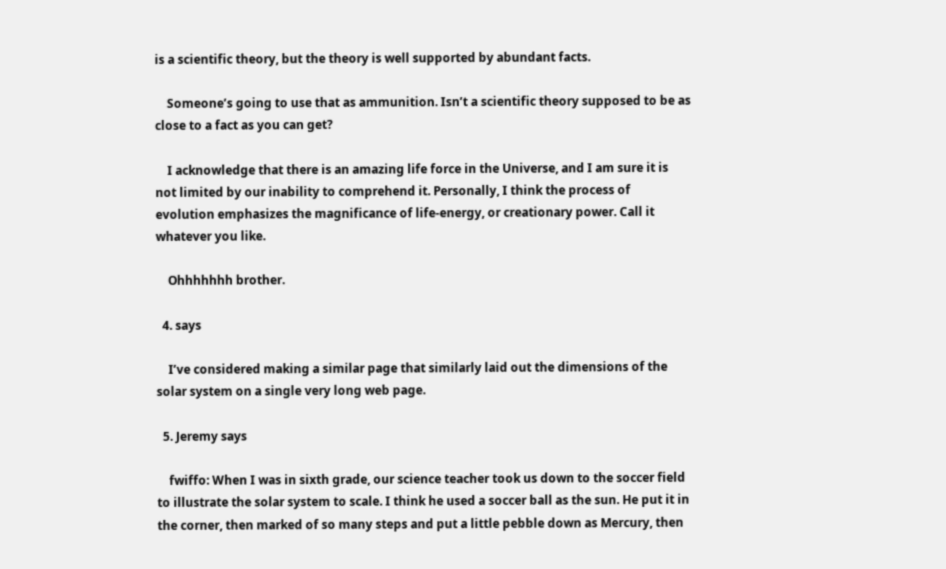is a scientific theory, but the theory is well supported by abundant facts.

    Someone’s going to use that as ammunition. Isn’t a scientific theory supposed to be as close to a fact as you can get?

    I acknowledge that there is an amazing life force in the Universe, and I am sure it is not limited by our inability to comprehend it. Personally, I think the process of evolution emphasizes the magnificance of life-energy, or creationary power. Call it whatever you like.

    Ohhhhhhh brother.

  4. says

    I’ve considered making a similar page that similarly laid out the dimensions of the solar system on a single very long web page.

  5. Jeremy says

    fwiffo: When I was in sixth grade, our science teacher took us down to the soccer field to illustrate the solar system to scale. I think he used a soccer ball as the sun. He put it in the corner, then marked of so many steps and put a little pebble down as Mercury, then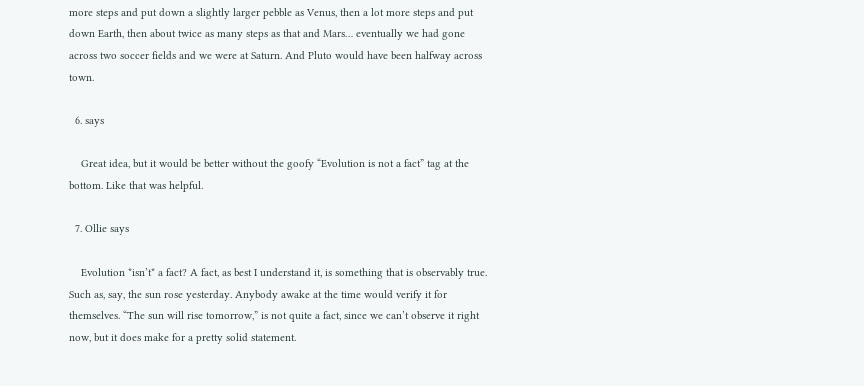more steps and put down a slightly larger pebble as Venus, then a lot more steps and put down Earth, then about twice as many steps as that and Mars… eventually we had gone across two soccer fields and we were at Saturn. And Pluto would have been halfway across town.

  6. says

    Great idea, but it would be better without the goofy “Evolution is not a fact” tag at the bottom. Like that was helpful.

  7. Ollie says

    Evolution *isn’t* a fact? A fact, as best I understand it, is something that is observably true. Such as, say, the sun rose yesterday. Anybody awake at the time would verify it for themselves. “The sun will rise tomorrow,” is not quite a fact, since we can’t observe it right now, but it does make for a pretty solid statement.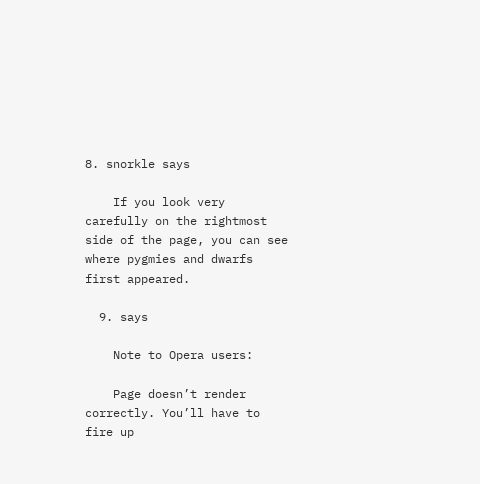8. snorkle says

    If you look very carefully on the rightmost side of the page, you can see where pygmies and dwarfs first appeared.

  9. says

    Note to Opera users:

    Page doesn’t render correctly. You’ll have to fire up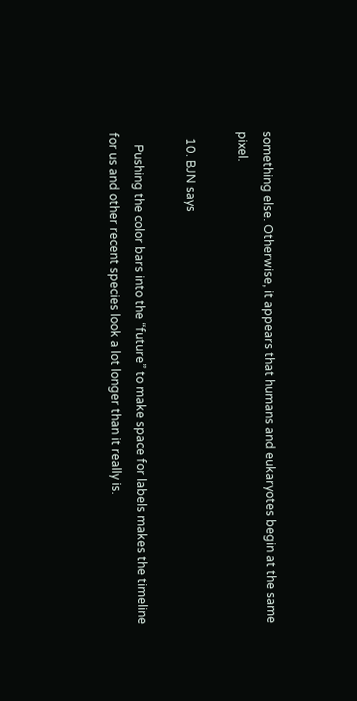something else. Otherwise, it appears that humans and eukaryotes begin at the same pixel.

  10. BJN says

    Pushing the color bars into the “future” to make space for labels makes the timeline for us and other recent species look a lot longer than it really is.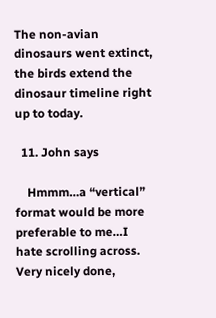The non-avian dinosaurs went extinct, the birds extend the dinosaur timeline right up to today.

  11. John says

    Hmmm…a “vertical” format would be more preferable to me…I hate scrolling across. Very nicely done,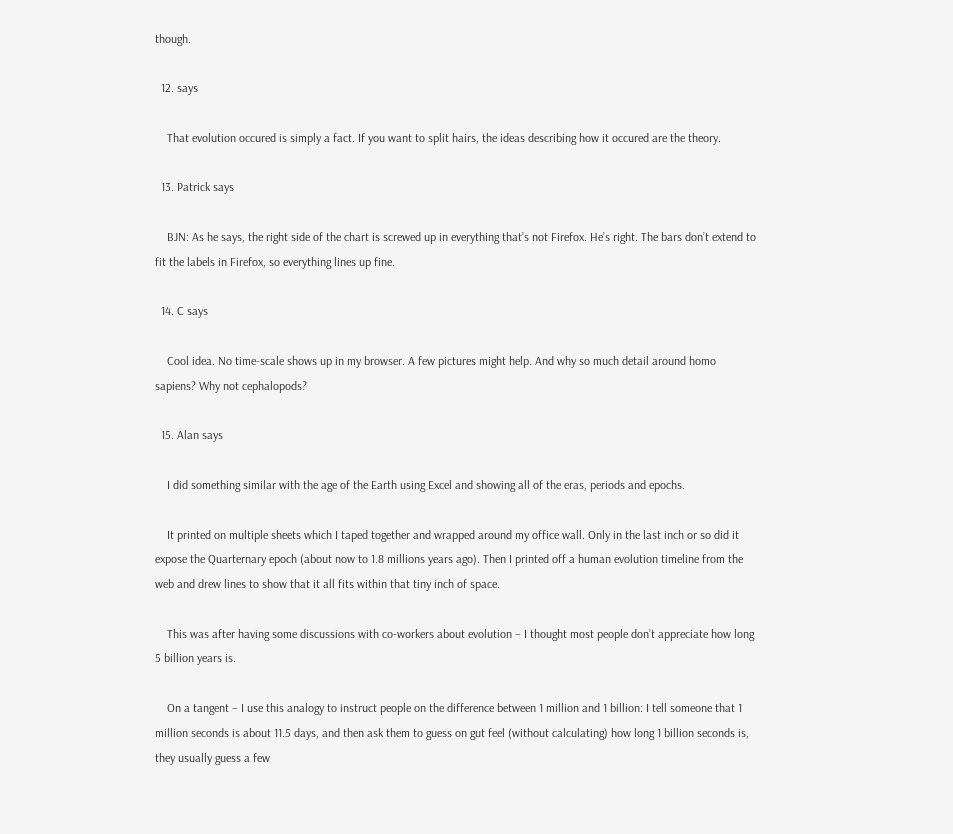though.

  12. says

    That evolution occured is simply a fact. If you want to split hairs, the ideas describing how it occured are the theory.

  13. Patrick says

    BJN: As he says, the right side of the chart is screwed up in everything that’s not Firefox. He’s right. The bars don’t extend to fit the labels in Firefox, so everything lines up fine.

  14. C says

    Cool idea. No time-scale shows up in my browser. A few pictures might help. And why so much detail around homo sapiens? Why not cephalopods?

  15. Alan says

    I did something similar with the age of the Earth using Excel and showing all of the eras, periods and epochs.

    It printed on multiple sheets which I taped together and wrapped around my office wall. Only in the last inch or so did it expose the Quarternary epoch (about now to 1.8 millions years ago). Then I printed off a human evolution timeline from the web and drew lines to show that it all fits within that tiny inch of space.

    This was after having some discussions with co-workers about evolution – I thought most people don’t appreciate how long 5 billion years is.

    On a tangent – I use this analogy to instruct people on the difference between 1 million and 1 billion: I tell someone that 1 million seconds is about 11.5 days, and then ask them to guess on gut feel (without calculating) how long 1 billion seconds is, they usually guess a few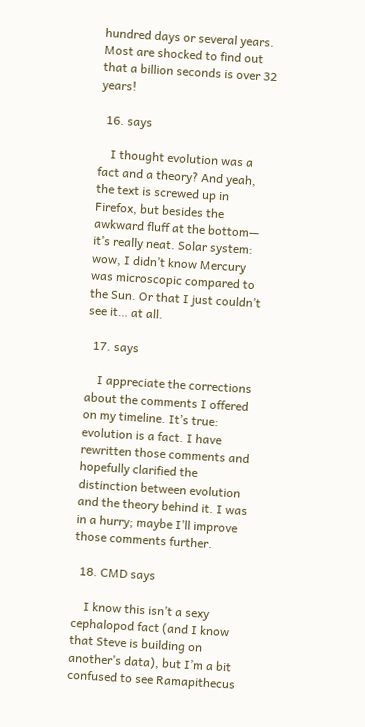hundred days or several years. Most are shocked to find out that a billion seconds is over 32 years!

  16. says

    I thought evolution was a fact and a theory? And yeah, the text is screwed up in Firefox, but besides the awkward fluff at the bottom— it’s really neat. Solar system: wow, I didn’t know Mercury was microscopic compared to the Sun. Or that I just couldn’t see it… at all.

  17. says

    I appreciate the corrections about the comments I offered on my timeline. It’s true: evolution is a fact. I have rewritten those comments and hopefully clarified the distinction between evolution and the theory behind it. I was in a hurry; maybe I’ll improve those comments further.

  18. CMD says

    I know this isn’t a sexy cephalopod fact (and I know that Steve is building on another’s data), but I’m a bit confused to see Ramapithecus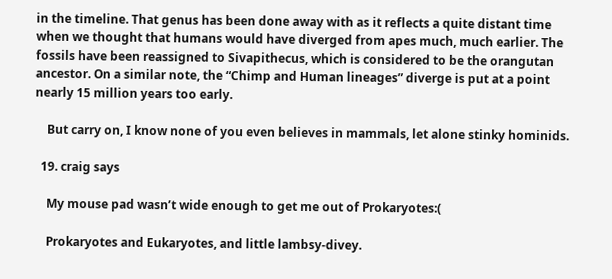in the timeline. That genus has been done away with as it reflects a quite distant time when we thought that humans would have diverged from apes much, much earlier. The fossils have been reassigned to Sivapithecus, which is considered to be the orangutan ancestor. On a similar note, the “Chimp and Human lineages” diverge is put at a point nearly 15 million years too early.

    But carry on, I know none of you even believes in mammals, let alone stinky hominids.

  19. craig says

    My mouse pad wasn’t wide enough to get me out of Prokaryotes:(

    Prokaryotes and Eukaryotes, and little lambsy-divey.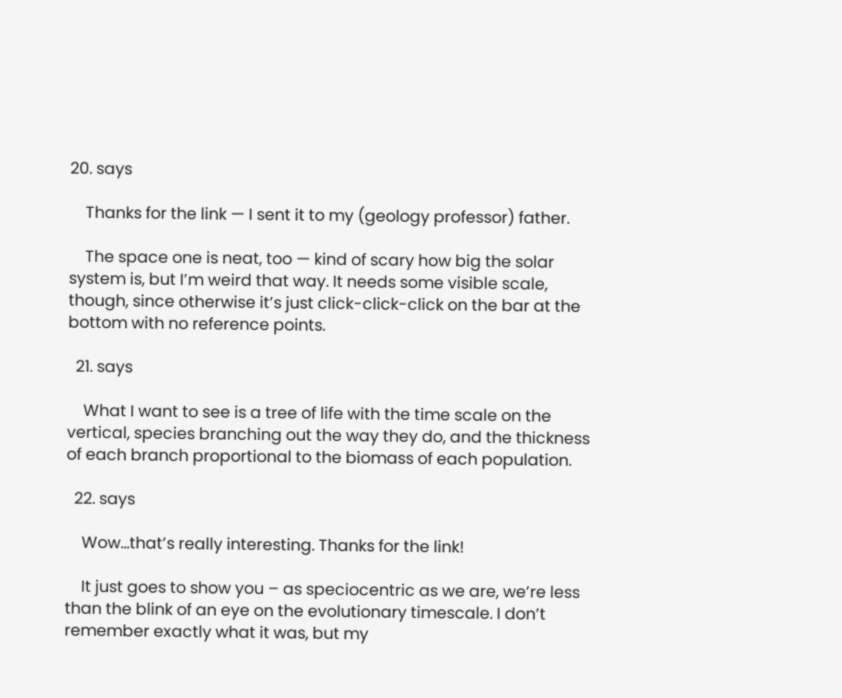20. says

    Thanks for the link — I sent it to my (geology professor) father.

    The space one is neat, too — kind of scary how big the solar system is, but I’m weird that way. It needs some visible scale, though, since otherwise it’s just click-click-click on the bar at the bottom with no reference points.

  21. says

    What I want to see is a tree of life with the time scale on the vertical, species branching out the way they do, and the thickness of each branch proportional to the biomass of each population.

  22. says

    Wow…that’s really interesting. Thanks for the link!

    It just goes to show you – as speciocentric as we are, we’re less than the blink of an eye on the evolutionary timescale. I don’t remember exactly what it was, but my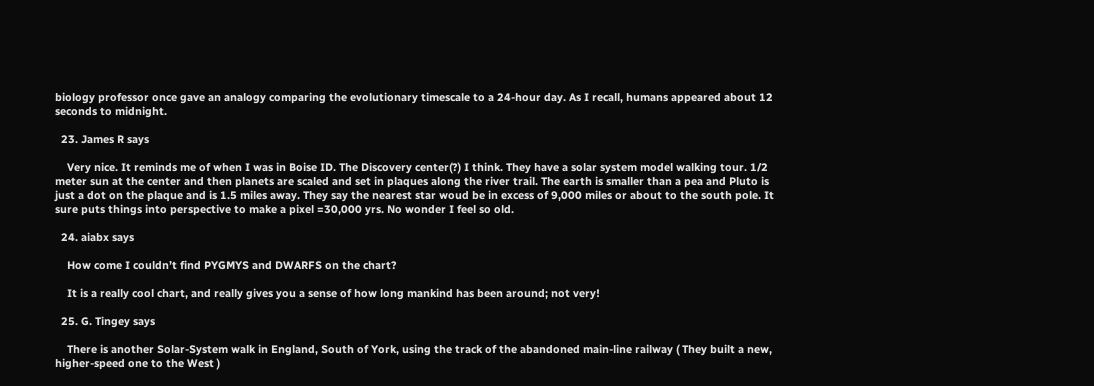biology professor once gave an analogy comparing the evolutionary timescale to a 24-hour day. As I recall, humans appeared about 12 seconds to midnight.

  23. James R says

    Very nice. It reminds me of when I was in Boise ID. The Discovery center(?) I think. They have a solar system model walking tour. 1/2 meter sun at the center and then planets are scaled and set in plaques along the river trail. The earth is smaller than a pea and Pluto is just a dot on the plaque and is 1.5 miles away. They say the nearest star woud be in excess of 9,000 miles or about to the south pole. It sure puts things into perspective to make a pixel =30,000 yrs. No wonder I feel so old.

  24. aiabx says

    How come I couldn’t find PYGMYS and DWARFS on the chart?

    It is a really cool chart, and really gives you a sense of how long mankind has been around; not very!

  25. G. Tingey says

    There is another Solar-System walk in England, South of York, using the track of the abandoned main-line railway ( They built a new, higher-speed one to the West )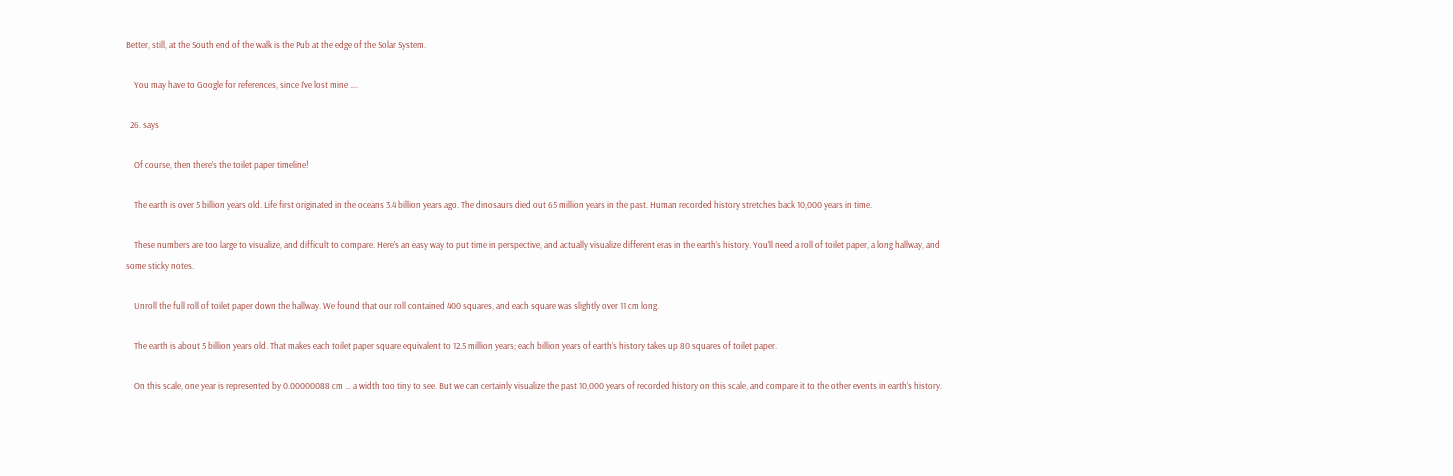Better, still, at the South end of the walk is the Pub at the edge of the Solar System.

    You may have to Google for references, since I’ve lost mine ….

  26. says

    Of course, then there’s the toilet paper timeline!

    The earth is over 5 billion years old. Life first originated in the oceans 3.4 billion years ago. The dinosaurs died out 65 million years in the past. Human recorded history stretches back 10,000 years in time.

    These numbers are too large to visualize, and difficult to compare. Here’s an easy way to put time in perspective, and actually visualize different eras in the earth’s history. You’ll need a roll of toilet paper, a long hallway, and some sticky notes.

    Unroll the full roll of toilet paper down the hallway. We found that our roll contained 400 squares, and each square was slightly over 11 cm long.

    The earth is about 5 billion years old. That makes each toilet paper square equivalent to 12.5 million years; each billion years of earth’s history takes up 80 squares of toilet paper.

    On this scale, one year is represented by 0.00000088 cm … a width too tiny to see. But we can certainly visualize the past 10,000 years of recorded history on this scale, and compare it to the other events in earth’s history.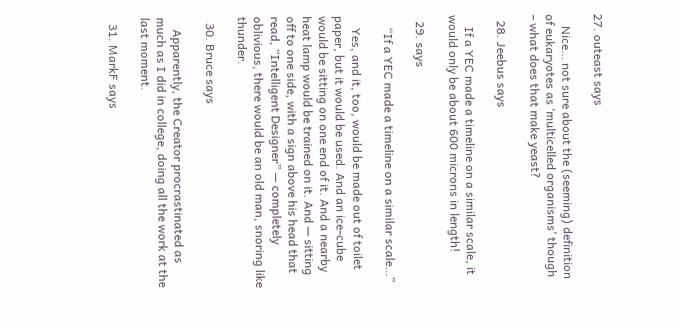27. outeast says

    Nice… not sure about the (seeming) definition of eukaryotes as ‘multicelled organisms’ though – what does that make yeast?

  28. Jeebus says

    If a YEC made a timeline on a similar scale, it would only be about 600 microns in length!

  29. says

    “If a YEC made a timeline on a similar scale…”

    Yes, and it, too, would be made out of toilet paper, but it would be used. And an ice-cube would be sitting on one end of it. And a nearby heat lamp would be trained on it. And — sitting off to one side, with a sign above his head that read, “Intelligent Designer” — completely oblivious, there would be an old man, snoring like thunder.

  30. Bruce says

    Apparently, the Creator procrastinated as much as I did in college, doing all the work at the last moment.

  31. MarkF says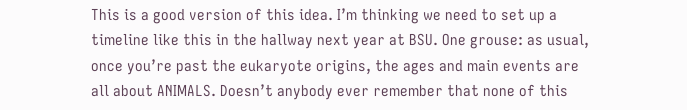This is a good version of this idea. I’m thinking we need to set up a timeline like this in the hallway next year at BSU. One grouse: as usual, once you’re past the eukaryote origins, the ages and main events are all about ANIMALS. Doesn’t anybody ever remember that none of this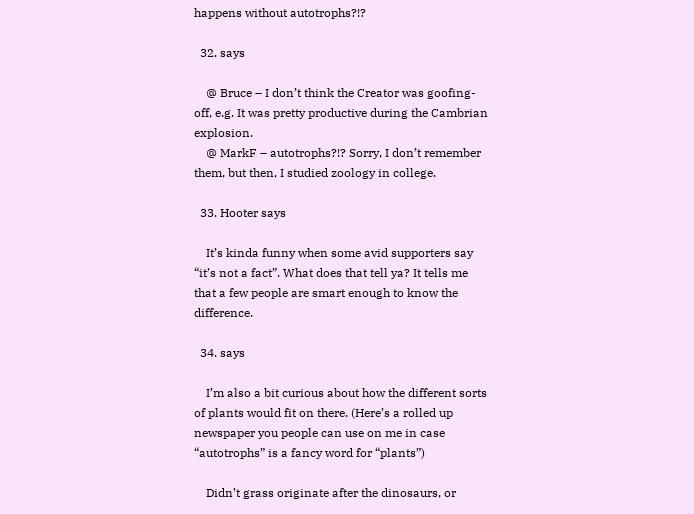happens without autotrophs?!?

  32. says

    @ Bruce – I don’t think the Creator was goofing-off, e.g. It was pretty productive during the Cambrian explosion.
    @ MarkF – autotrophs?!? Sorry, I don’t remember them, but then, I studied zoology in college.

  33. Hooter says

    It’s kinda funny when some avid supporters say “it’s not a fact”. What does that tell ya? It tells me that a few people are smart enough to know the difference.

  34. says

    I’m also a bit curious about how the different sorts of plants would fit on there. (Here’s a rolled up newspaper you people can use on me in case “autotrophs” is a fancy word for “plants”)

    Didn’t grass originate after the dinosaurs, or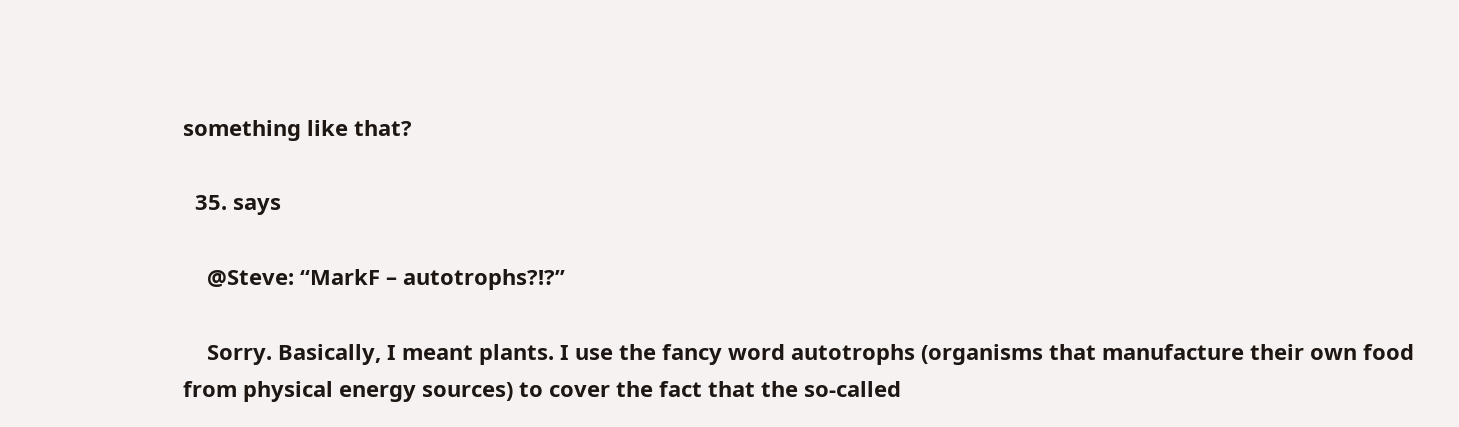something like that?

  35. says

    @Steve: “MarkF – autotrophs?!?”

    Sorry. Basically, I meant plants. I use the fancy word autotrophs (organisms that manufacture their own food from physical energy sources) to cover the fact that the so-called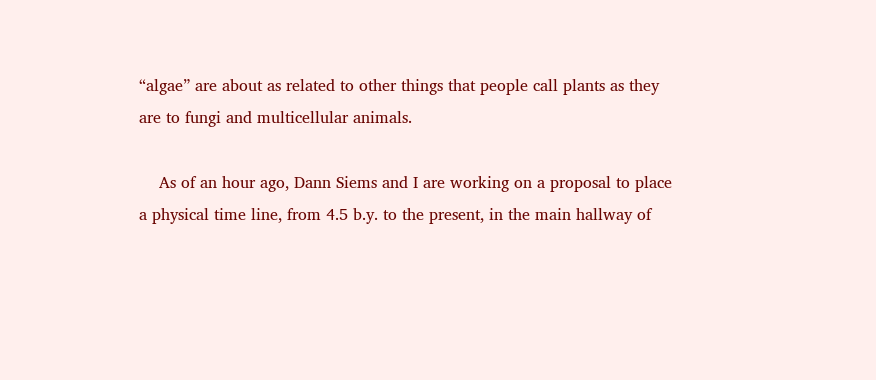“algae” are about as related to other things that people call plants as they are to fungi and multicellular animals.

    As of an hour ago, Dann Siems and I are working on a proposal to place a physical time line, from 4.5 b.y. to the present, in the main hallway of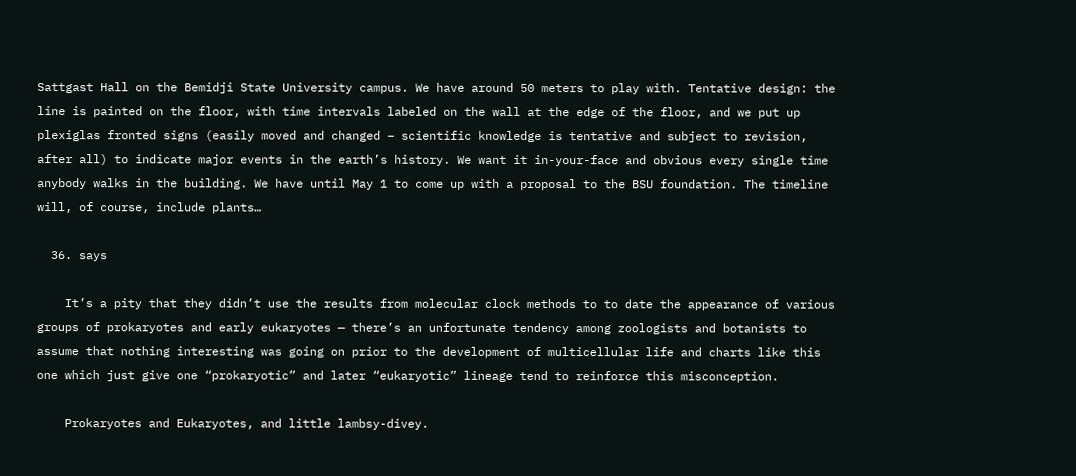Sattgast Hall on the Bemidji State University campus. We have around 50 meters to play with. Tentative design: the line is painted on the floor, with time intervals labeled on the wall at the edge of the floor, and we put up plexiglas fronted signs (easily moved and changed – scientific knowledge is tentative and subject to revision, after all) to indicate major events in the earth’s history. We want it in-your-face and obvious every single time anybody walks in the building. We have until May 1 to come up with a proposal to the BSU foundation. The timeline will, of course, include plants…

  36. says

    It’s a pity that they didn’t use the results from molecular clock methods to to date the appearance of various groups of prokaryotes and early eukaryotes — there’s an unfortunate tendency among zoologists and botanists to assume that nothing interesting was going on prior to the development of multicellular life and charts like this one which just give one “prokaryotic” and later “eukaryotic” lineage tend to reinforce this misconception.

    Prokaryotes and Eukaryotes, and little lambsy-divey.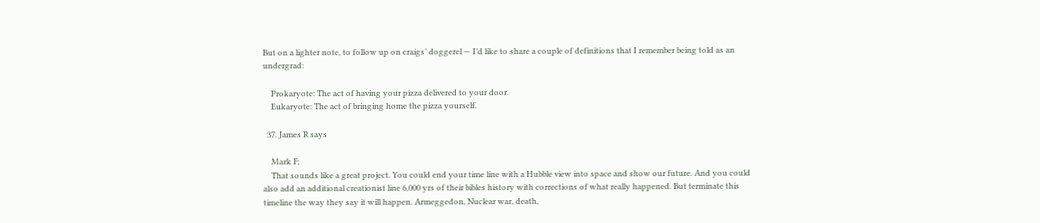But on a lighter note, to follow up on craigs’ doggerel — I’d like to share a couple of definitions that I remember being told as an undergrad:

    Prokaryote: The act of having your pizza delivered to your door.
    Eukaryote: The act of bringing home the pizza yourself.

  37. James R says

    Mark F;
    That sounds like a great project. You could end your time line with a Hubble view into space and show our future. And you could also add an additional creationist line 6,000 yrs of their bibles history with corrections of what really happened. But terminate this timeline the way they say it will happen. Armeggedon, Nuclear war, death,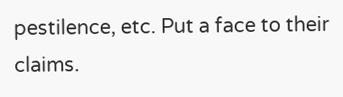pestilence, etc. Put a face to their claims.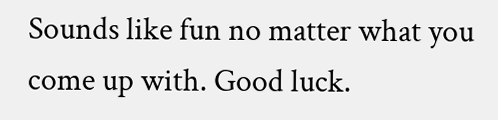Sounds like fun no matter what you come up with. Good luck.